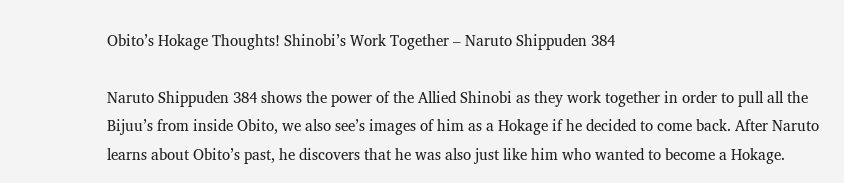Obito’s Hokage Thoughts! Shinobi’s Work Together – Naruto Shippuden 384

Naruto Shippuden 384 shows the power of the Allied Shinobi as they work together in order to pull all the Bijuu’s from inside Obito, we also see’s images of him as a Hokage if he decided to come back. After Naruto learns about Obito’s past, he discovers that he was also just like him who wanted to become a Hokage.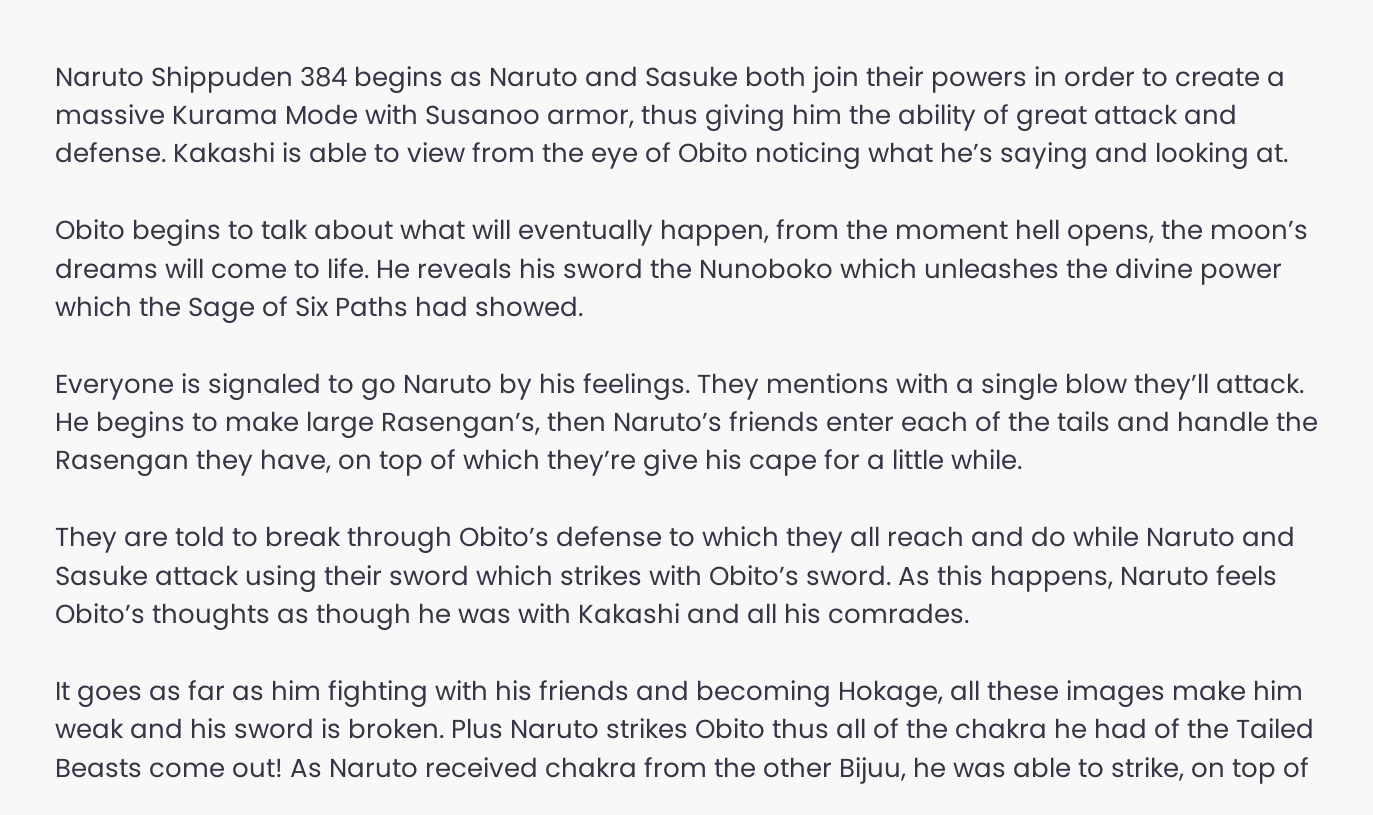Naruto Shippuden 384 begins as Naruto and Sasuke both join their powers in order to create a massive Kurama Mode with Susanoo armor, thus giving him the ability of great attack and defense. Kakashi is able to view from the eye of Obito noticing what he’s saying and looking at.

Obito begins to talk about what will eventually happen, from the moment hell opens, the moon’s dreams will come to life. He reveals his sword the Nunoboko which unleashes the divine power which the Sage of Six Paths had showed.

Everyone is signaled to go Naruto by his feelings. They mentions with a single blow they’ll attack. He begins to make large Rasengan’s, then Naruto’s friends enter each of the tails and handle the Rasengan they have, on top of which they’re give his cape for a little while.

They are told to break through Obito’s defense to which they all reach and do while Naruto and Sasuke attack using their sword which strikes with Obito’s sword. As this happens, Naruto feels Obito’s thoughts as though he was with Kakashi and all his comrades.

It goes as far as him fighting with his friends and becoming Hokage, all these images make him weak and his sword is broken. Plus Naruto strikes Obito thus all of the chakra he had of the Tailed Beasts come out! As Naruto received chakra from the other Bijuu, he was able to strike, on top of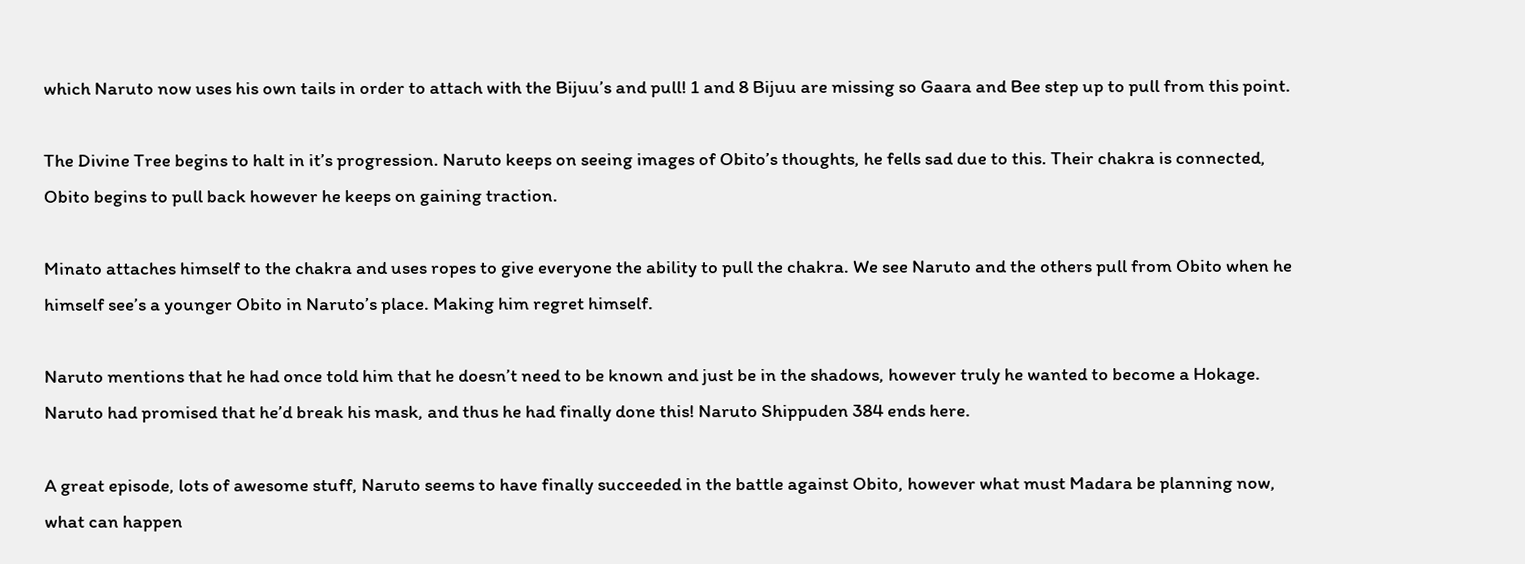which Naruto now uses his own tails in order to attach with the Bijuu’s and pull! 1 and 8 Bijuu are missing so Gaara and Bee step up to pull from this point.

The Divine Tree begins to halt in it’s progression. Naruto keeps on seeing images of Obito’s thoughts, he fells sad due to this. Their chakra is connected, Obito begins to pull back however he keeps on gaining traction.

Minato attaches himself to the chakra and uses ropes to give everyone the ability to pull the chakra. We see Naruto and the others pull from Obito when he himself see’s a younger Obito in Naruto’s place. Making him regret himself.

Naruto mentions that he had once told him that he doesn’t need to be known and just be in the shadows, however truly he wanted to become a Hokage. Naruto had promised that he’d break his mask, and thus he had finally done this! Naruto Shippuden 384 ends here.

A great episode, lots of awesome stuff, Naruto seems to have finally succeeded in the battle against Obito, however what must Madara be planning now, what can happen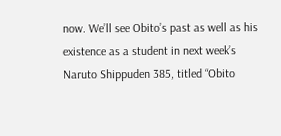now. We’ll see Obito’s past as well as his existence as a student in next week’s Naruto Shippuden 385, titled “Obito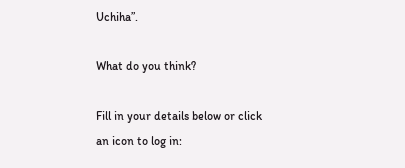Uchiha”.

What do you think?

Fill in your details below or click an icon to log in: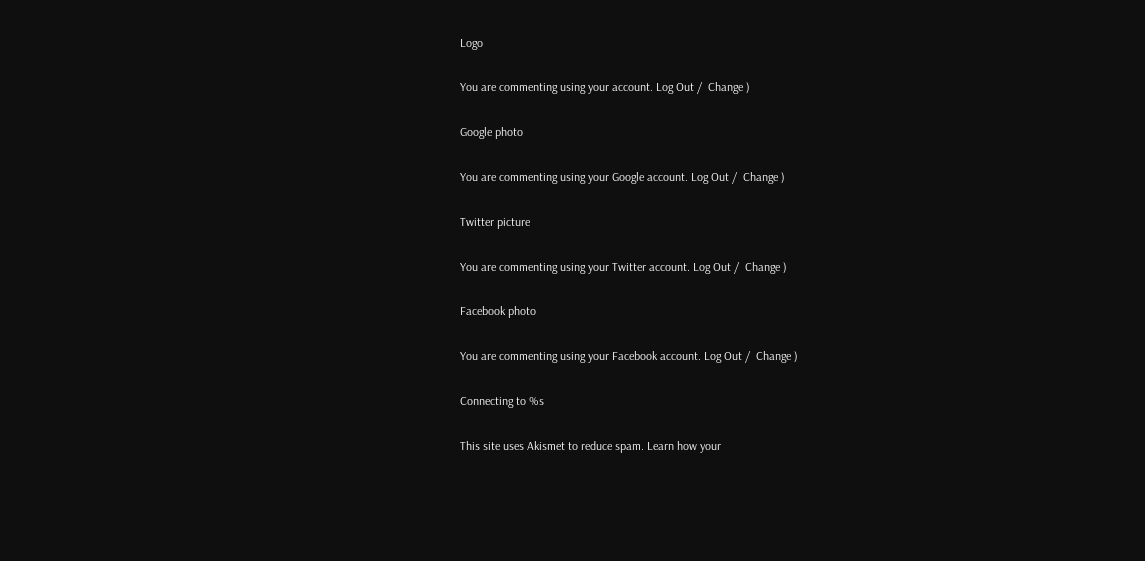Logo

You are commenting using your account. Log Out /  Change )

Google photo

You are commenting using your Google account. Log Out /  Change )

Twitter picture

You are commenting using your Twitter account. Log Out /  Change )

Facebook photo

You are commenting using your Facebook account. Log Out /  Change )

Connecting to %s

This site uses Akismet to reduce spam. Learn how your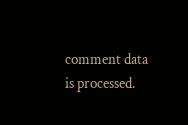comment data is processed.